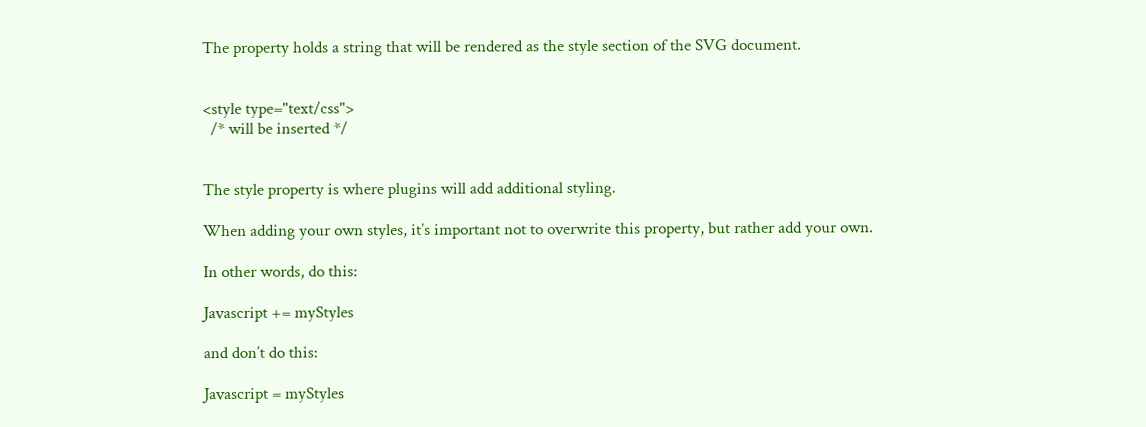The property holds a string that will be rendered as the style section of the SVG document.


<style type="text/css">
  /* will be inserted */


The style property is where plugins will add additional styling.

When adding your own styles, it’s important not to overwrite this property, but rather add your own.

In other words, do this:

Javascript += myStyles

and don’t do this:

Javascript = myStyles